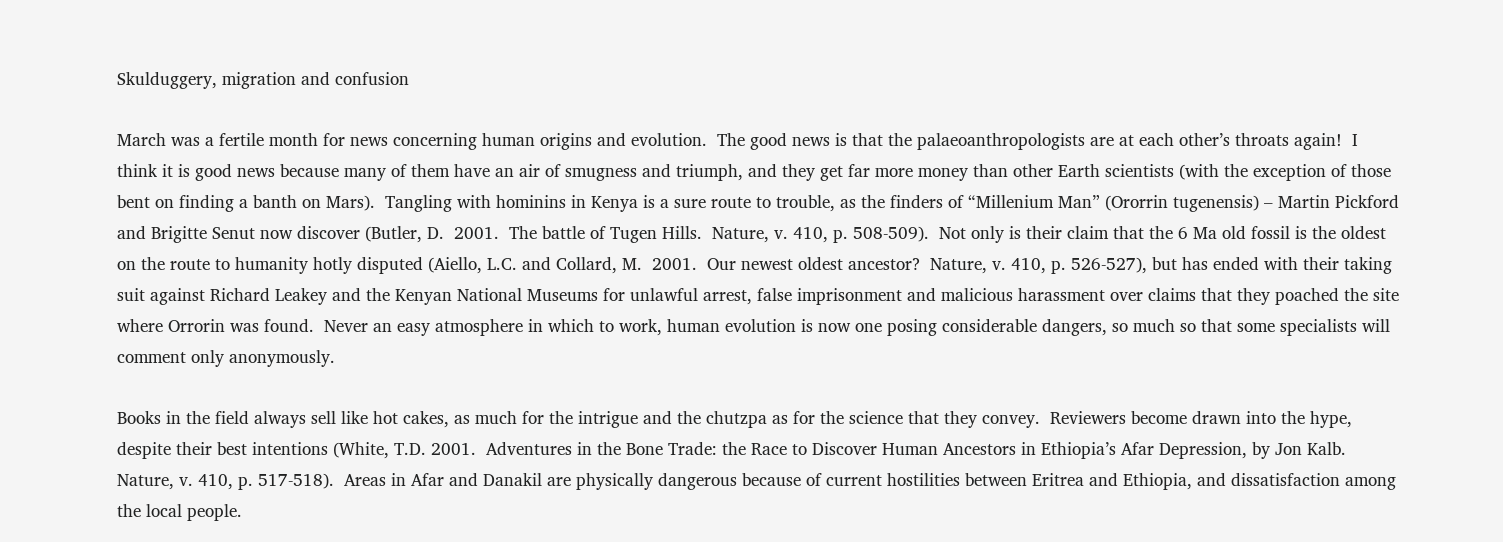Skulduggery, migration and confusion

March was a fertile month for news concerning human origins and evolution.  The good news is that the palaeoanthropologists are at each other’s throats again!  I think it is good news because many of them have an air of smugness and triumph, and they get far more money than other Earth scientists (with the exception of those bent on finding a banth on Mars).  Tangling with hominins in Kenya is a sure route to trouble, as the finders of “Millenium Man” (Ororrin tugenensis) – Martin Pickford and Brigitte Senut now discover (Butler, D.  2001.  The battle of Tugen Hills.  Nature, v. 410, p. 508-509).  Not only is their claim that the 6 Ma old fossil is the oldest on the route to humanity hotly disputed (Aiello, L.C. and Collard, M.  2001.  Our newest oldest ancestor?  Nature, v. 410, p. 526-527), but has ended with their taking suit against Richard Leakey and the Kenyan National Museums for unlawful arrest, false imprisonment and malicious harassment over claims that they poached the site where Orrorin was found.  Never an easy atmosphere in which to work, human evolution is now one posing considerable dangers, so much so that some specialists will comment only anonymously.

Books in the field always sell like hot cakes, as much for the intrigue and the chutzpa as for the science that they convey.  Reviewers become drawn into the hype, despite their best intentions (White, T.D. 2001.  Adventures in the Bone Trade: the Race to Discover Human Ancestors in Ethiopia’s Afar Depression, by Jon Kalb.  Nature, v. 410, p. 517-518).  Areas in Afar and Danakil are physically dangerous because of current hostilities between Eritrea and Ethiopia, and dissatisfaction among the local people.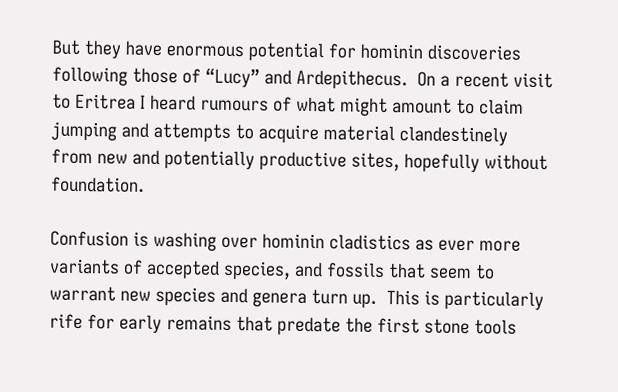But they have enormous potential for hominin discoveries following those of “Lucy” and Ardepithecus.  On a recent visit to Eritrea I heard rumours of what might amount to claim jumping and attempts to acquire material clandestinely from new and potentially productive sites, hopefully without foundation.

Confusion is washing over hominin cladistics as ever more variants of accepted species, and fossils that seem to warrant new species and genera turn up.  This is particularly rife for early remains that predate the first stone tools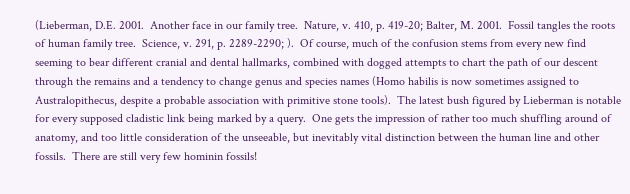(Lieberman, D.E. 2001.  Another face in our family tree.  Nature, v. 410, p. 419-20; Balter, M. 2001.  Fossil tangles the roots of human family tree.  Science, v. 291, p. 2289-2290; ).  Of course, much of the confusion stems from every new find seeming to bear different cranial and dental hallmarks, combined with dogged attempts to chart the path of our descent through the remains and a tendency to change genus and species names (Homo habilis is now sometimes assigned to Australopithecus, despite a probable association with primitive stone tools).  The latest bush figured by Lieberman is notable for every supposed cladistic link being marked by a query.  One gets the impression of rather too much shuffling around of anatomy, and too little consideration of the unseeable, but inevitably vital distinction between the human line and other fossils.  There are still very few hominin fossils!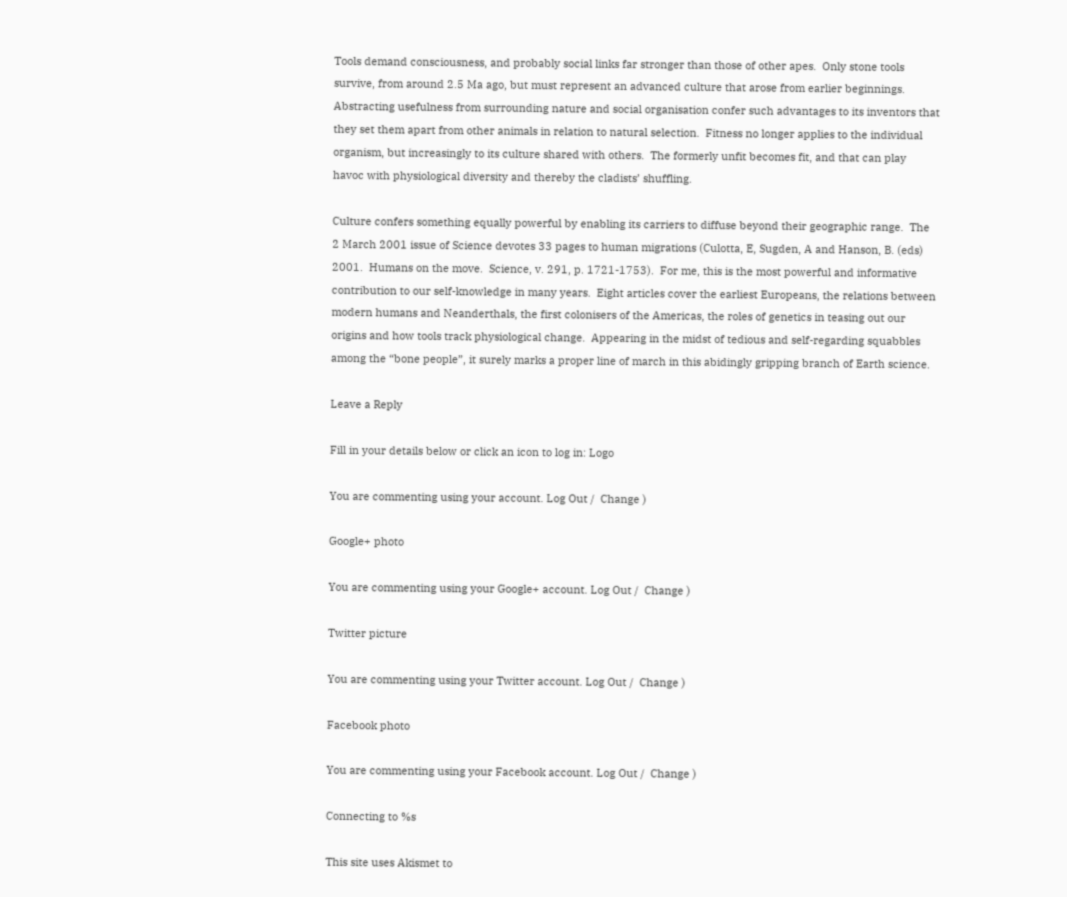Tools demand consciousness, and probably social links far stronger than those of other apes.  Only stone tools survive, from around 2.5 Ma ago, but must represent an advanced culture that arose from earlier beginnings.  Abstracting usefulness from surrounding nature and social organisation confer such advantages to its inventors that they set them apart from other animals in relation to natural selection.  Fitness no longer applies to the individual organism, but increasingly to its culture shared with others.  The formerly unfit becomes fit, and that can play havoc with physiological diversity and thereby the cladists’ shuffling.

Culture confers something equally powerful by enabling its carriers to diffuse beyond their geographic range.  The 2 March 2001 issue of Science devotes 33 pages to human migrations (Culotta, E, Sugden, A and Hanson, B. (eds)  2001.  Humans on the move.  Science, v. 291, p. 1721-1753).  For me, this is the most powerful and informative contribution to our self-knowledge in many years.  Eight articles cover the earliest Europeans, the relations between modern humans and Neanderthals, the first colonisers of the Americas, the roles of genetics in teasing out our origins and how tools track physiological change.  Appearing in the midst of tedious and self-regarding squabbles among the “bone people”, it surely marks a proper line of march in this abidingly gripping branch of Earth science.

Leave a Reply

Fill in your details below or click an icon to log in: Logo

You are commenting using your account. Log Out /  Change )

Google+ photo

You are commenting using your Google+ account. Log Out /  Change )

Twitter picture

You are commenting using your Twitter account. Log Out /  Change )

Facebook photo

You are commenting using your Facebook account. Log Out /  Change )

Connecting to %s

This site uses Akismet to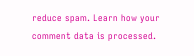reduce spam. Learn how your comment data is processed.